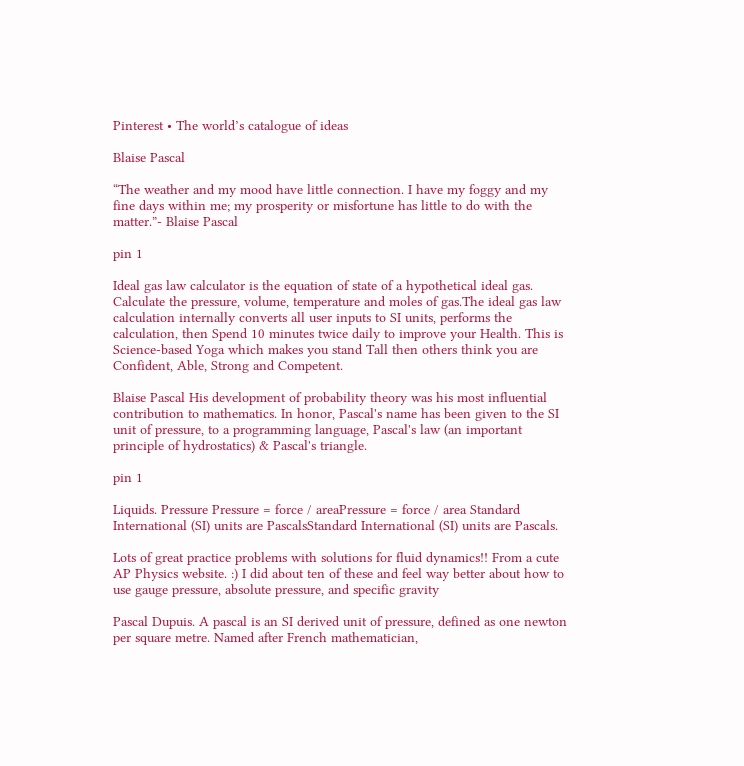Pinterest • The world’s catalogue of ideas

Blaise Pascal

“The weather and my mood have little connection. I have my foggy and my fine days within me; my prosperity or misfortune has little to do with the matter.”- Blaise Pascal

pin 1

Ideal gas law calculator is the equation of state of a hypothetical ideal gas. Calculate the pressure, volume, temperature and moles of gas.The ideal gas law calculation internally converts all user inputs to SI units, performs the calculation, then Spend 10 minutes twice daily to improve your Health. This is Science-based Yoga which makes you stand Tall then others think you are Confident, Able, Strong and Competent.

Blaise Pascal His development of probability theory was his most influential contribution to mathematics. In honor, Pascal's name has been given to the SI unit of pressure, to a programming language, Pascal's law (an important principle of hydrostatics) & Pascal's triangle.

pin 1

Liquids. Pressure Pressure = force / areaPressure = force / area Standard International (SI) units are PascalsStandard International (SI) units are Pascals.

Lots of great practice problems with solutions for fluid dynamics!! From a cute AP Physics website. :) I did about ten of these and feel way better about how to use gauge pressure, absolute pressure, and specific gravity

Pascal Dupuis. A pascal is an SI derived unit of pressure, defined as one newton per square metre. Named after French mathematician,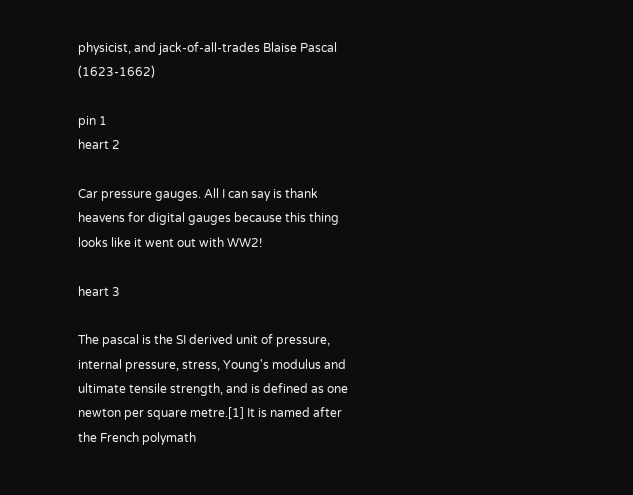physicist, and jack-of-all-trades Blaise Pascal (1623-1662)

pin 1
heart 2

Car pressure gauges. All I can say is thank heavens for digital gauges because this thing looks like it went out with WW2!

heart 3

The pascal is the SI derived unit of pressure, internal pressure, stress, Young's modulus and ultimate tensile strength, and is defined as one newton per square metre.[1] It is named after the French polymath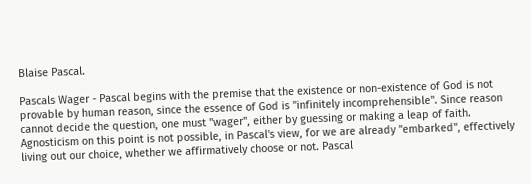Blaise Pascal.

Pascals Wager - Pascal begins with the premise that the existence or non-existence of God is not provable by human reason, since the essence of God is "infinitely incomprehensible". Since reason cannot decide the question, one must "wager", either by guessing or making a leap of faith. Agnosticism on this point is not possible, in Pascal's view, for we are already "embarked", effectively living out our choice, whether we affirmatively choose or not. Pascal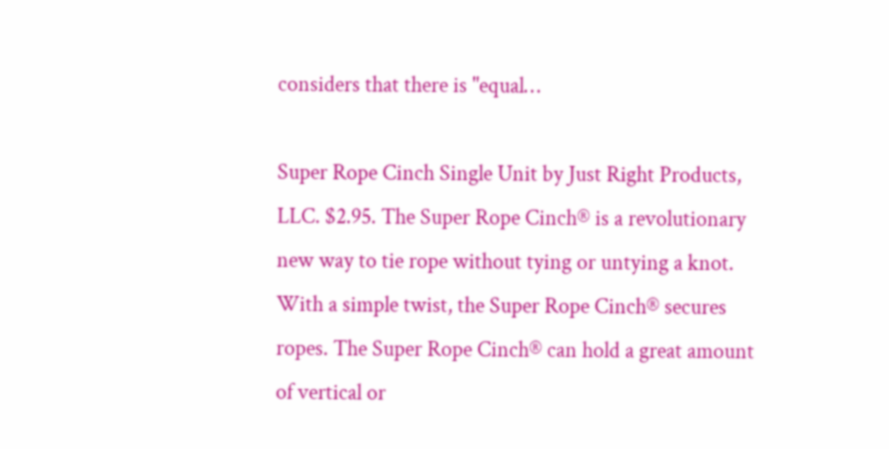considers that there is "equal…

Super Rope Cinch Single Unit by Just Right Products, LLC. $2.95. The Super Rope Cinch® is a revolutionary new way to tie rope without tying or untying a knot. With a simple twist, the Super Rope Cinch® secures ropes. The Super Rope Cinch® can hold a great amount of vertical or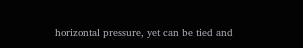horizontal pressure, yet can be tied and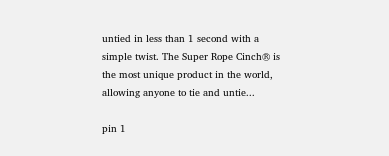untied in less than 1 second with a simple twist. The Super Rope Cinch® is the most unique product in the world, allowing anyone to tie and untie...

pin 1